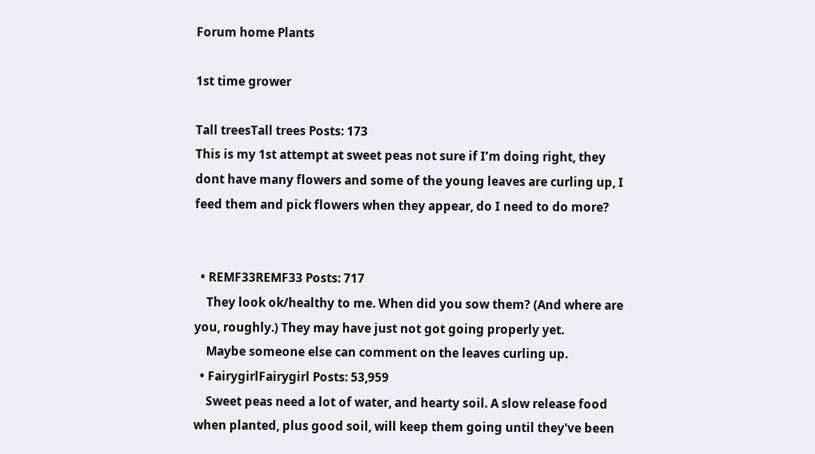Forum home Plants

1st time grower

Tall treesTall trees Posts: 173
This is my 1st attempt at sweet peas not sure if I’m doing right, they dont have many flowers and some of the young leaves are curling up, I feed them and pick flowers when they appear, do I need to do more?


  • REMF33REMF33 Posts: 717
    They look ok/healthy to me. When did you sow them? (And where are you, roughly.) They may have just not got going properly yet.
    Maybe someone else can comment on the leaves curling up.
  • FairygirlFairygirl Posts: 53,959
    Sweet peas need a lot of water, and hearty soil. A slow release food when planted, plus good soil, will keep them going until they've been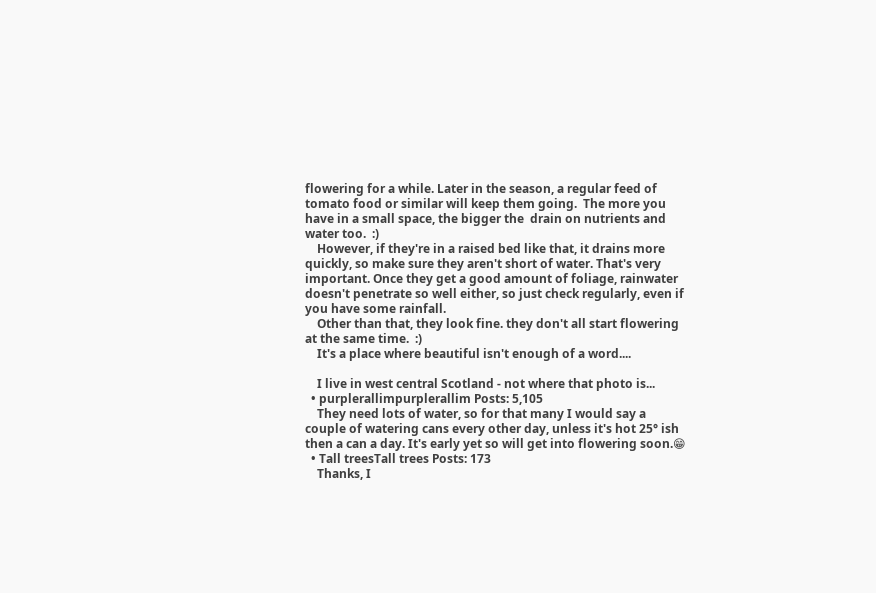flowering for a while. Later in the season, a regular feed of tomato food or similar will keep them going.  The more you have in a small space, the bigger the  drain on nutrients and water too.  :)
    However, if they're in a raised bed like that, it drains more quickly, so make sure they aren't short of water. That's very important. Once they get a good amount of foliage, rainwater doesn't penetrate so well either, so just check regularly, even if you have some rainfall.
    Other than that, they look fine. they don't all start flowering at the same time.  :)
    It's a place where beautiful isn't enough of a word....

    I live in west central Scotland - not where that photo is...
  • purplerallimpurplerallim Posts: 5,105
    They need lots of water, so for that many I would say a couple of watering cans every other day, unless it's hot 25° ish then a can a day. It's early yet so will get into flowering soon.😁
  • Tall treesTall trees Posts: 173
    Thanks, I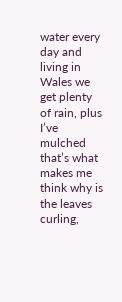water every day and living in Wales we get plenty of rain, plus I’ve mulched that’s what makes me think why is the leaves curling,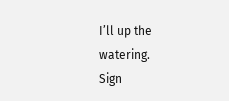I’ll up the watering.
Sign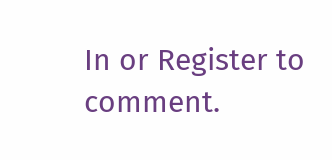In or Register to comment.